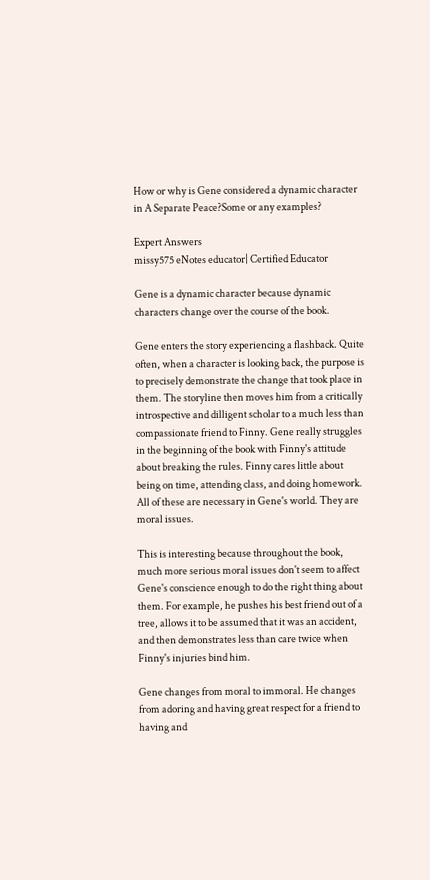How or why is Gene considered a dynamic character in A Separate Peace?Some or any examples?

Expert Answers
missy575 eNotes educator| Certified Educator

Gene is a dynamic character because dynamic characters change over the course of the book.

Gene enters the story experiencing a flashback. Quite often, when a character is looking back, the purpose is to precisely demonstrate the change that took place in them. The storyline then moves him from a critically introspective and dilligent scholar to a much less than compassionate friend to Finny. Gene really struggles in the beginning of the book with Finny's attitude about breaking the rules. Finny cares little about being on time, attending class, and doing homework. All of these are necessary in Gene's world. They are moral issues.

This is interesting because throughout the book, much more serious moral issues don't seem to affect Gene's conscience enough to do the right thing about them. For example, he pushes his best friend out of a tree, allows it to be assumed that it was an accident, and then demonstrates less than care twice when Finny's injuries bind him.

Gene changes from moral to immoral. He changes from adoring and having great respect for a friend to having and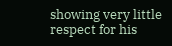showing very little respect for his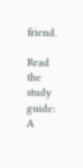friend.

Read the study guide:
A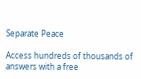Separate Peace

Access hundreds of thousands of answers with a free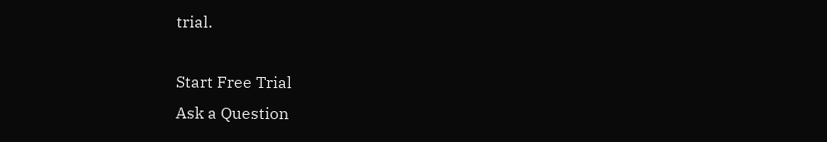trial.

Start Free Trial
Ask a Question